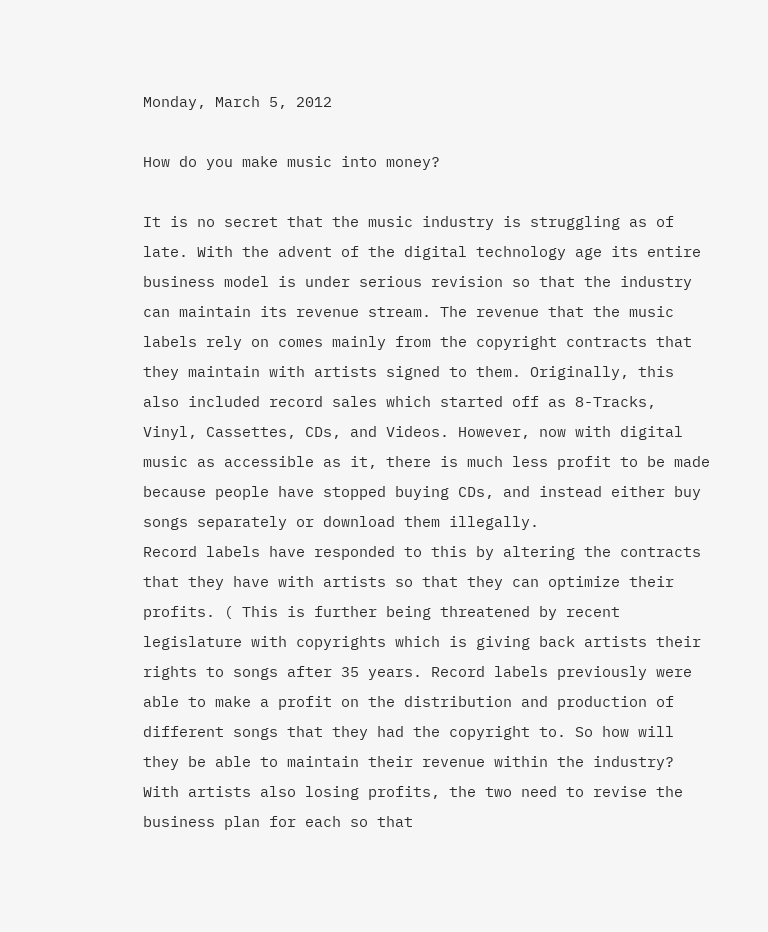Monday, March 5, 2012

How do you make music into money?

It is no secret that the music industry is struggling as of late. With the advent of the digital technology age its entire business model is under serious revision so that the industry can maintain its revenue stream. The revenue that the music labels rely on comes mainly from the copyright contracts that they maintain with artists signed to them. Originally, this also included record sales which started off as 8-Tracks, Vinyl, Cassettes, CDs, and Videos. However, now with digital music as accessible as it, there is much less profit to be made because people have stopped buying CDs, and instead either buy songs separately or download them illegally.
Record labels have responded to this by altering the contracts that they have with artists so that they can optimize their profits. ( This is further being threatened by recent legislature with copyrights which is giving back artists their rights to songs after 35 years. Record labels previously were able to make a profit on the distribution and production of different songs that they had the copyright to. So how will they be able to maintain their revenue within the industry? With artists also losing profits, the two need to revise the business plan for each so that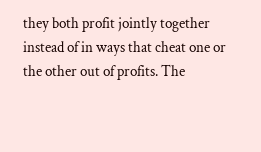they both profit jointly together instead of in ways that cheat one or the other out of profits. The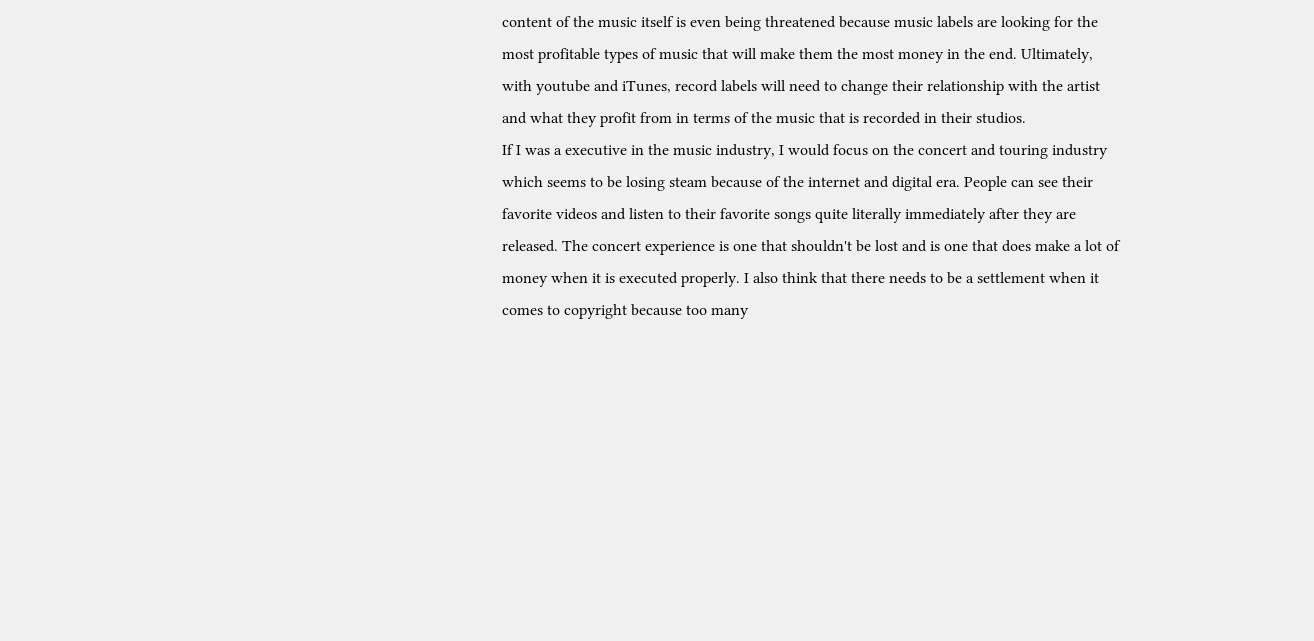content of the music itself is even being threatened because music labels are looking for the most profitable types of music that will make them the most money in the end. Ultimately, with youtube and iTunes, record labels will need to change their relationship with the artist and what they profit from in terms of the music that is recorded in their studios.
If I was a executive in the music industry, I would focus on the concert and touring industry which seems to be losing steam because of the internet and digital era. People can see their favorite videos and listen to their favorite songs quite literally immediately after they are released. The concert experience is one that shouldn't be lost and is one that does make a lot of money when it is executed properly. I also think that there needs to be a settlement when it comes to copyright because too many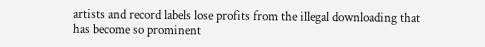artists and record labels lose profits from the illegal downloading that has become so prominent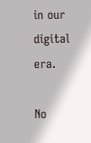in our digital era.

No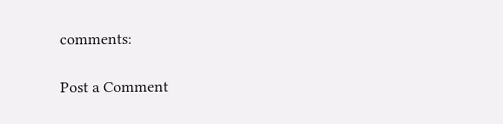comments:

Post a Comment